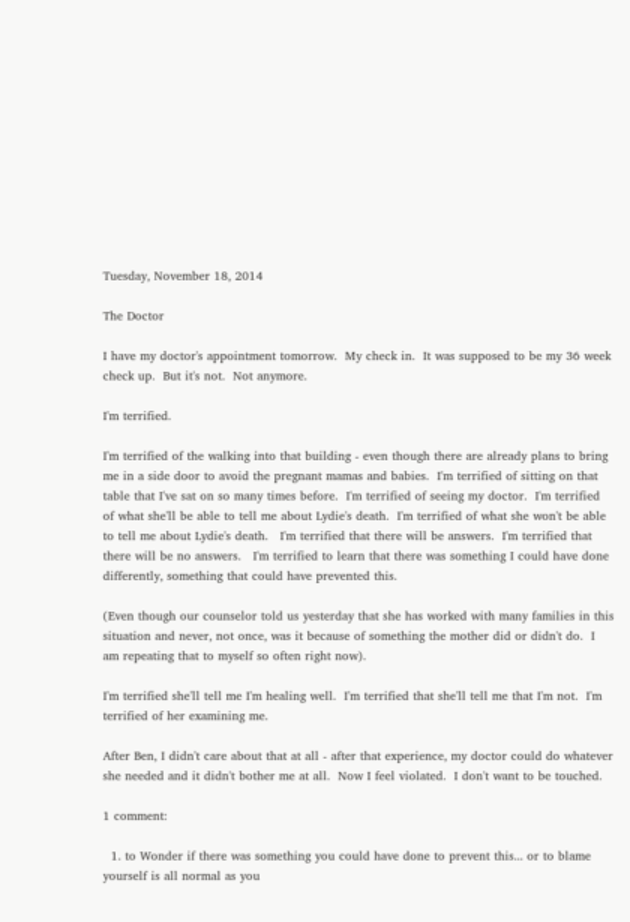Tuesday, November 18, 2014

The Doctor

I have my doctor's appointment tomorrow.  My check in.  It was supposed to be my 36 week check up.  But it's not.  Not anymore.

I'm terrified.

I'm terrified of the walking into that building - even though there are already plans to bring me in a side door to avoid the pregnant mamas and babies.  I'm terrified of sitting on that table that I've sat on so many times before.  I'm terrified of seeing my doctor.  I'm terrified of what she'll be able to tell me about Lydie's death.  I'm terrified of what she won't be able to tell me about Lydie's death.   I'm terrified that there will be answers.  I'm terrified that there will be no answers.   I'm terrified to learn that there was something I could have done differently, something that could have prevented this.

(Even though our counselor told us yesterday that she has worked with many families in this situation and never, not once, was it because of something the mother did or didn't do.  I am repeating that to myself so often right now).

I'm terrified she'll tell me I'm healing well.  I'm terrified that she'll tell me that I'm not.  I'm terrified of her examining me.

After Ben, I didn't care about that at all - after that experience, my doctor could do whatever she needed and it didn't bother me at all.  Now I feel violated.  I don't want to be touched.

1 comment:

  1. to Wonder if there was something you could have done to prevent this... or to blame yourself is all normal as you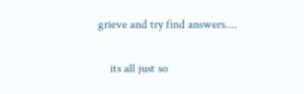grieve and try find answers....

    its all just so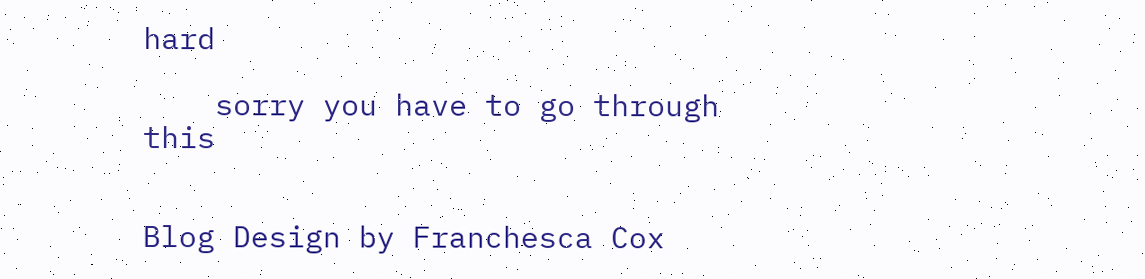hard

    sorry you have to go through this


Blog Design by Franchesca Cox